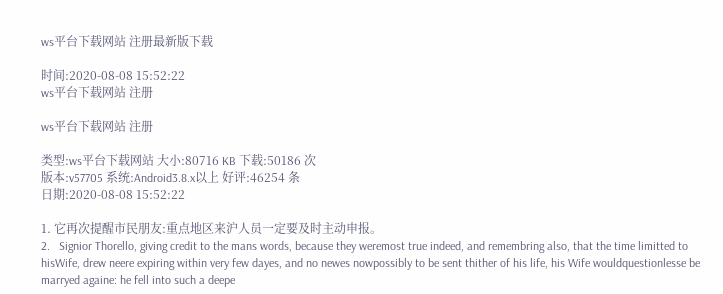ws平台下载网站 注册最新版下载

时间:2020-08-08 15:52:22
ws平台下载网站 注册

ws平台下载网站 注册

类型:ws平台下载网站 大小:80716 KB 下载:50186 次
版本:v57705 系统:Android3.8.x以上 好评:46254 条
日期:2020-08-08 15:52:22

1. 它再次提醒市民朋友:重点地区来沪人员一定要及时主动申报。
2.   Signior Thorello, giving credit to the mans words, because they weremost true indeed, and remembring also, that the time limitted to hisWife, drew neere expiring within very few dayes, and no newes nowpossibly to be sent thither of his life, his Wife wouldquestionlesse be marryed againe: he fell into such a deepe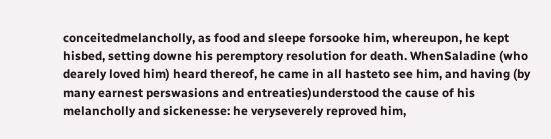conceitedmelancholly, as food and sleepe forsooke him, whereupon, he kept hisbed, setting downe his peremptory resolution for death. WhenSaladine (who dearely loved him) heard thereof, he came in all hasteto see him, and having (by many earnest perswasions and entreaties)understood the cause of his melancholly and sickenesse: he veryseverely reproved him,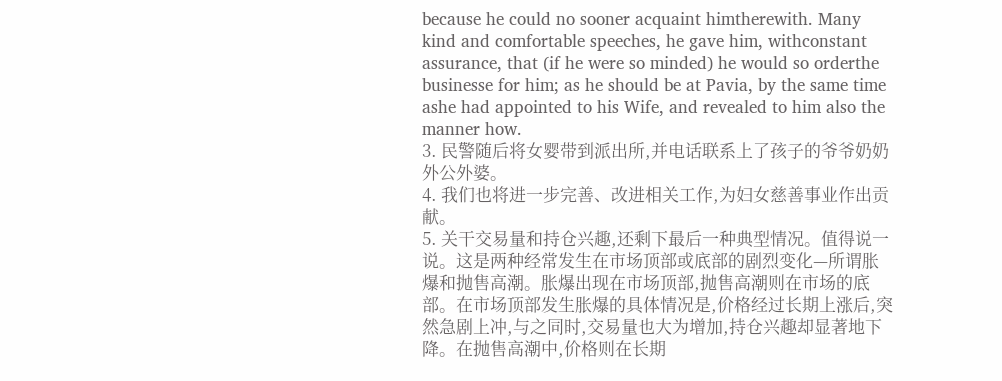because he could no sooner acquaint himtherewith. Many kind and comfortable speeches, he gave him, withconstant assurance, that (if he were so minded) he would so orderthe businesse for him; as he should be at Pavia, by the same time ashe had appointed to his Wife, and revealed to him also the manner how.
3. 民警随后将女婴带到派出所,并电话联系上了孩子的爷爷奶奶外公外婆。
4. 我们也将进一步完善、改进相关工作,为妇女慈善事业作出贡献。
5. 关干交易量和持仓兴趣,还剩下最后一种典型情况。值得说一说。这是两种经常发生在市场顶部或底部的剧烈变化—所谓胀爆和抛售高潮。胀爆出现在市场顶部,抛售高潮则在市场的底部。在市场顶部发生胀爆的具体情况是,价格经过长期上涨后,突然急剧上冲,与之同时,交易量也大为增加,持仓兴趣却显著地下降。在抛售高潮中,价格则在长期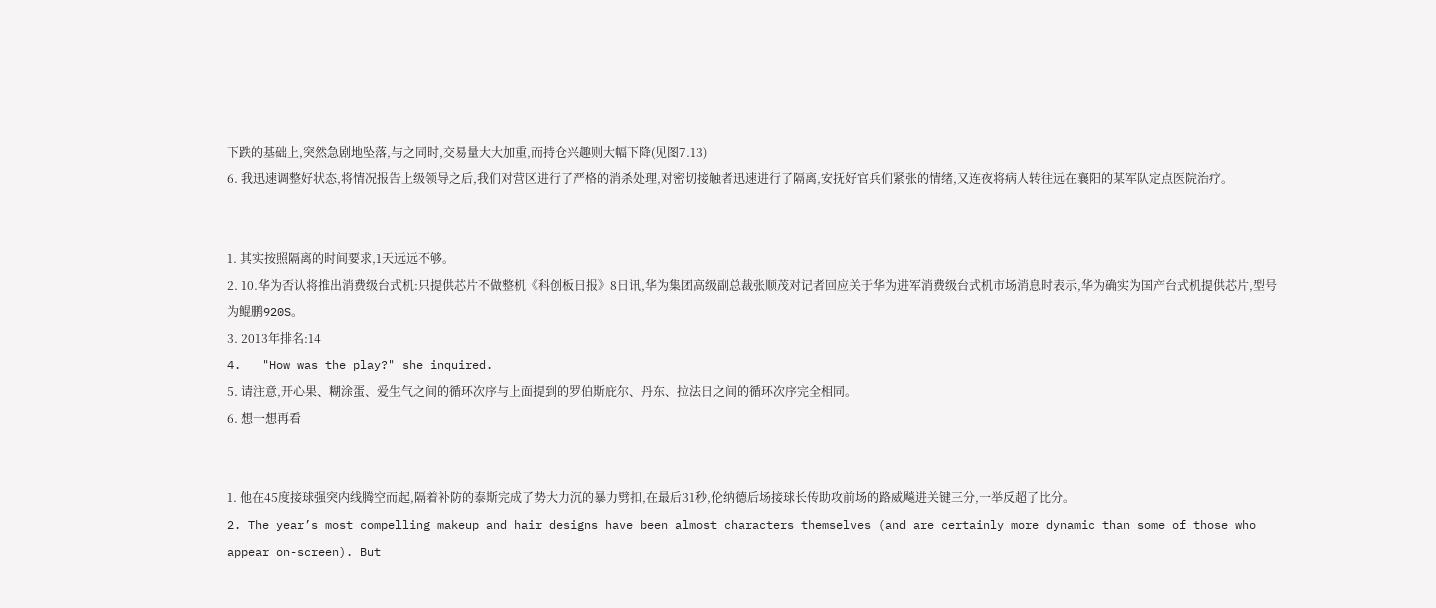下跌的基础上,突然急剧地坠落,与之同时,交易量大大加重,而持仓兴趣则大幅下降(见图7.13)
6. 我迅速调整好状态,将情况报告上级领导之后,我们对营区进行了严格的消杀处理,对密切接触者迅速进行了隔离,安抚好官兵们紧张的情绪,又连夜将病人转往远在襄阳的某军队定点医院治疗。


1. 其实按照隔离的时间要求,1天远远不够。
2. 10.华为否认将推出消费级台式机:只提供芯片不做整机《科创板日报》8日讯,华为集团高级副总裁张顺茂对记者回应关于华为进军消费级台式机市场消息时表示,华为确实为国产台式机提供芯片,型号为鲲鹏920S。
3. 2013年排名:14
4.   "How was the play?" she inquired.
5. 请注意,开心果、糊涂蛋、爱生气之间的循环次序与上面提到的罗伯斯庇尔、丹东、拉法日之间的循环次序完全相同。
6. 想一想再看


1. 他在45度接球强突内线腾空而起,隔着补防的泰斯完成了势大力沉的暴力劈扣,在最后31秒,伦纳德后场接球长传助攻前场的路威飚进关键三分,一举反超了比分。
2. The year’s most compelling makeup and hair designs have been almost characters themselves (and are certainly more dynamic than some of those who appear on-screen). But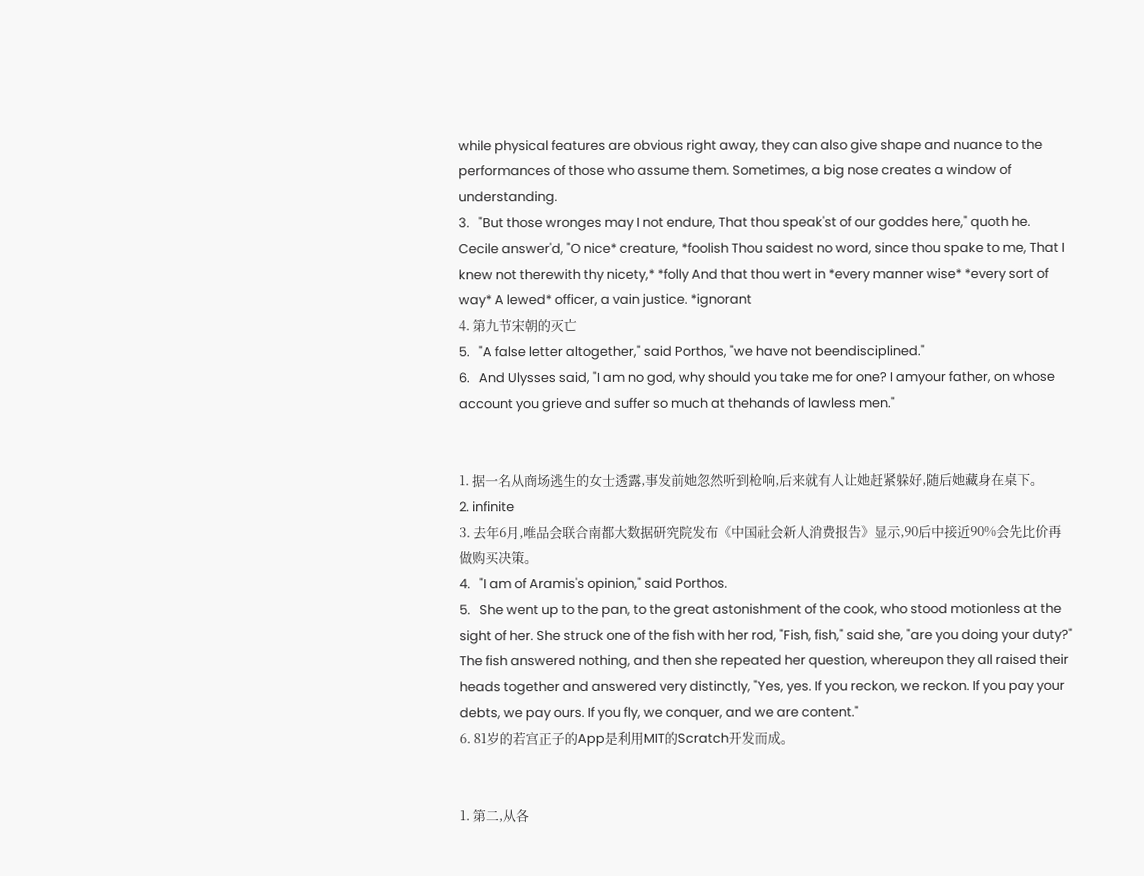while physical features are obvious right away, they can also give shape and nuance to the performances of those who assume them. Sometimes, a big nose creates a window of understanding.
3.   "But those wronges may I not endure, That thou speak'st of our goddes here," quoth he. Cecile answer'd, "O nice* creature, *foolish Thou saidest no word, since thou spake to me, That I knew not therewith thy nicety,* *folly And that thou wert in *every manner wise* *every sort of way* A lewed* officer, a vain justice. *ignorant
4. 第九节宋朝的灭亡
5.   "A false letter altogether," said Porthos, "we have not beendisciplined."
6.   And Ulysses said, "I am no god, why should you take me for one? I amyour father, on whose account you grieve and suffer so much at thehands of lawless men."


1. 据一名从商场逃生的女士透露,事发前她忽然听到枪响,后来就有人让她赶紧躲好,随后她藏身在桌下。
2. infinite
3. 去年6月,唯品会联合南都大数据研究院发布《中国社会新人消费报告》显示,90后中接近90%会先比价再做购买决策。
4.   "I am of Aramis's opinion," said Porthos.
5.   She went up to the pan, to the great astonishment of the cook, who stood motionless at the sight of her. She struck one of the fish with her rod, "Fish, fish," said she, "are you doing your duty?" The fish answered nothing, and then she repeated her question, whereupon they all raised their heads together and answered very distinctly, "Yes, yes. If you reckon, we reckon. If you pay your debts, we pay ours. If you fly, we conquer, and we are content."
6. 81岁的若宫正子的App是利用MIT的Scratch开发而成。


1. 第二,从各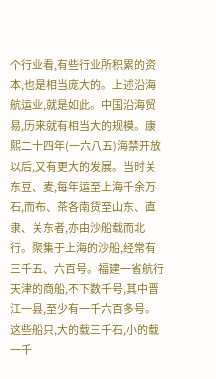个行业看,有些行业所积累的资本,也是相当庞大的。上述沿海航运业,就是如此。中国沿海贸易,历来就有相当大的规模。康熙二十四年(一六八五)海禁开放以后,又有更大的发展。当时关东豆、麦,每年运至上海千余万石,而布、茶各南货至山东、直隶、关东者,亦由沙船载而北行。聚集于上海的沙船,经常有三千五、六百号。福建一省航行天津的商船,不下数千号,其中晋江一县,至少有一千六百多号。这些船只,大的载三千石,小的载一千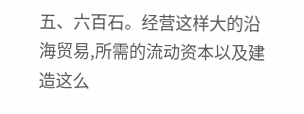五、六百石。经营这样大的沿海贸易,所需的流动资本以及建造这么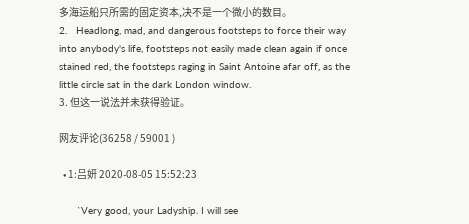多海运船只所需的固定资本,决不是一个微小的数目。
2.   Headlong, mad, and dangerous footsteps to force their way into anybody's life, footsteps not easily made clean again if once stained red, the footsteps raging in Saint Antoine afar off, as the little circle sat in the dark London window.
3. 但这一说法并未获得验证。

网友评论(36258 / 59001 )

  • 1:吕妍 2020-08-05 15:52:23

      `Very good, your Ladyship. I will see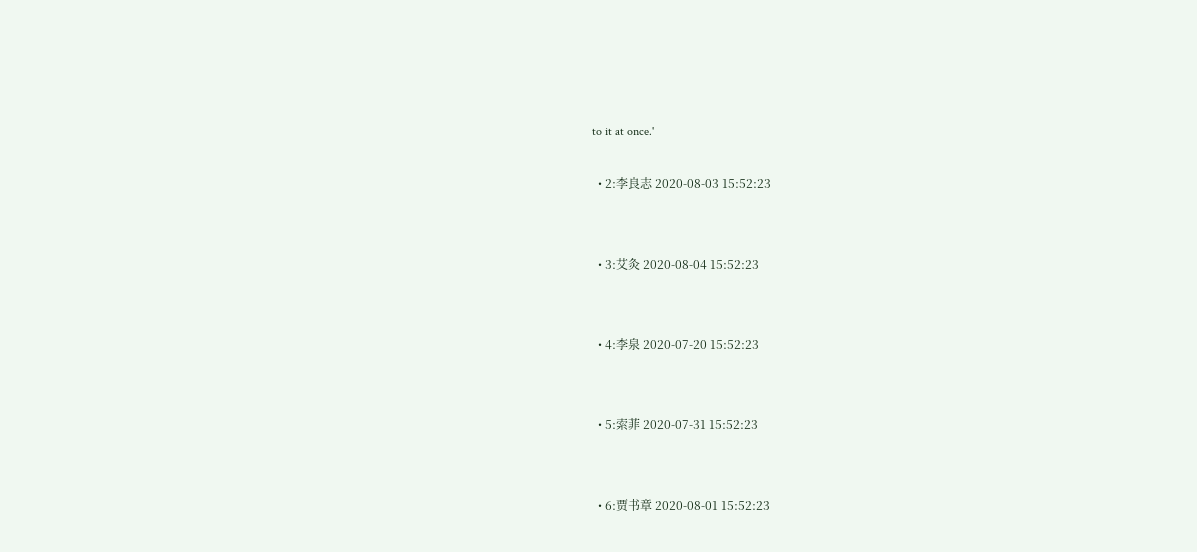to it at once.'

  • 2:李良志 2020-08-03 15:52:23


  • 3:艾灸 2020-08-04 15:52:23


  • 4:李泉 2020-07-20 15:52:23


  • 5:索菲 2020-07-31 15:52:23


  • 6:贾书章 2020-08-01 15:52:23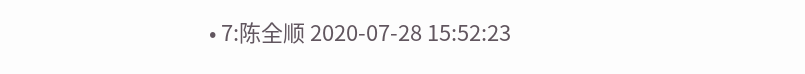• 7:陈全顺 2020-07-28 15:52:23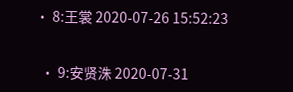• 8:王裳 2020-07-26 15:52:23


  • 9:安贤洙 2020-07-31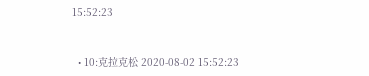15:52:23


  • 10:克拉克松 2020-08-02 15:52:23